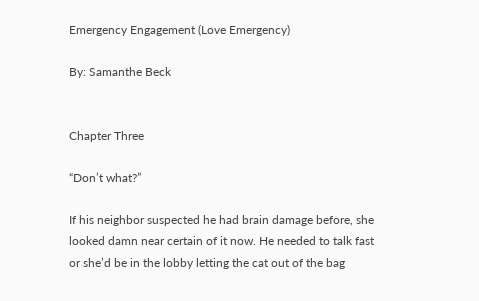Emergency Engagement (Love Emergency)

By: Samanthe Beck


Chapter Three

“Don’t what?”

If his neighbor suspected he had brain damage before, she looked damn near certain of it now. He needed to talk fast or she’d be in the lobby letting the cat out of the bag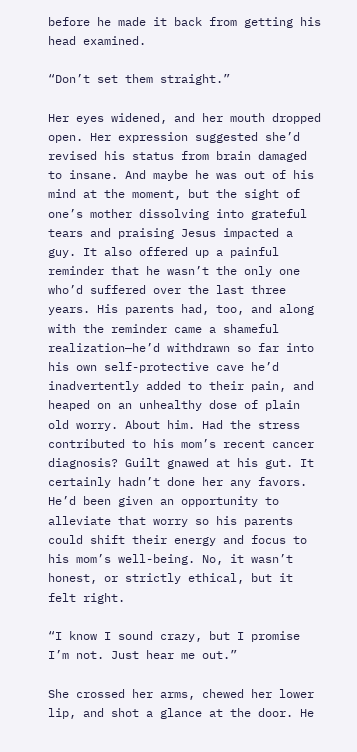before he made it back from getting his head examined.

“Don’t set them straight.”

Her eyes widened, and her mouth dropped open. Her expression suggested she’d revised his status from brain damaged to insane. And maybe he was out of his mind at the moment, but the sight of one’s mother dissolving into grateful tears and praising Jesus impacted a guy. It also offered up a painful reminder that he wasn’t the only one who’d suffered over the last three years. His parents had, too, and along with the reminder came a shameful realization—he’d withdrawn so far into his own self-protective cave he’d inadvertently added to their pain, and heaped on an unhealthy dose of plain old worry. About him. Had the stress contributed to his mom’s recent cancer diagnosis? Guilt gnawed at his gut. It certainly hadn’t done her any favors. He’d been given an opportunity to alleviate that worry so his parents could shift their energy and focus to his mom’s well-being. No, it wasn’t honest, or strictly ethical, but it felt right.

“I know I sound crazy, but I promise I’m not. Just hear me out.”

She crossed her arms, chewed her lower lip, and shot a glance at the door. He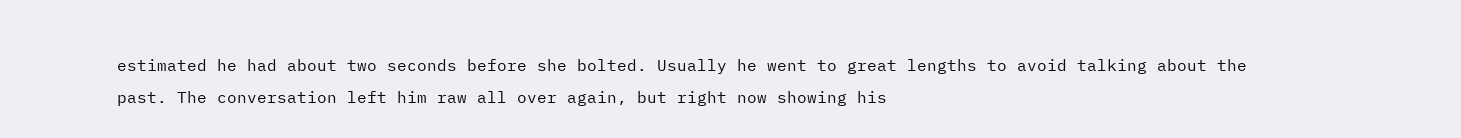estimated he had about two seconds before she bolted. Usually he went to great lengths to avoid talking about the past. The conversation left him raw all over again, but right now showing his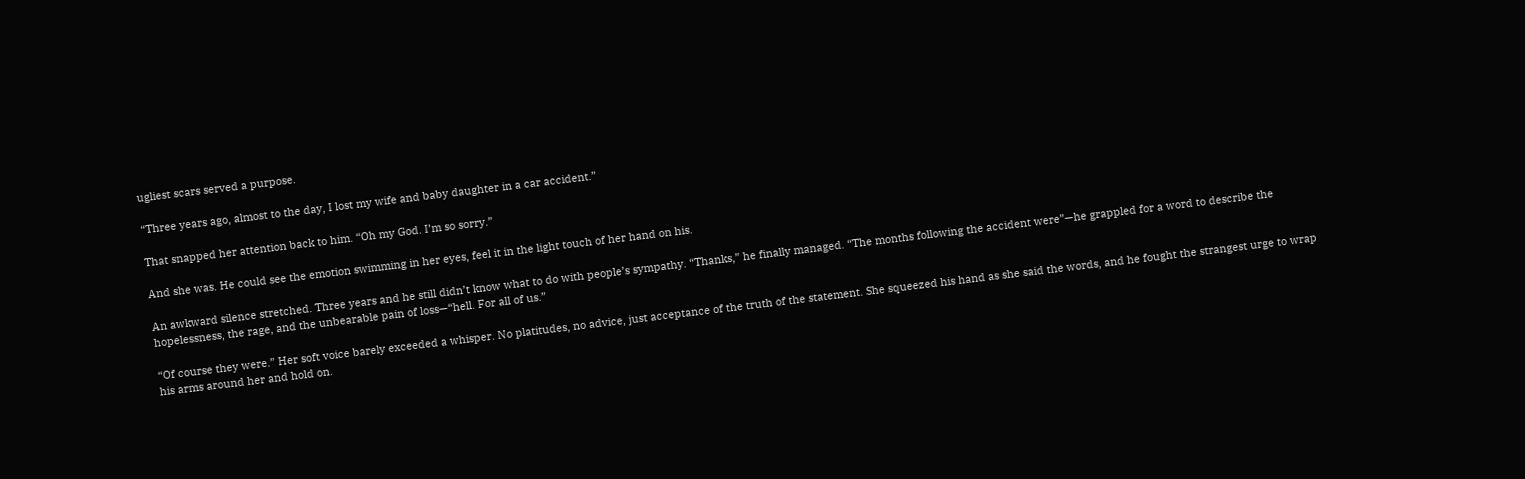ugliest scars served a purpose.

“Three years ago, almost to the day, I lost my wife and baby daughter in a car accident.”

That snapped her attention back to him. “Oh my God. I’m so sorry.”

And she was. He could see the emotion swimming in her eyes, feel it in the light touch of her hand on his.

An awkward silence stretched. Three years and he still didn’t know what to do with people’s sympathy. “Thanks,” he finally managed. “The months following the accident were”—he grappled for a word to describe the hopelessness, the rage, and the unbearable pain of loss—“hell. For all of us.”

“Of course they were.” Her soft voice barely exceeded a whisper. No platitudes, no advice, just acceptance of the truth of the statement. She squeezed his hand as she said the words, and he fought the strangest urge to wrap his arms around her and hold on.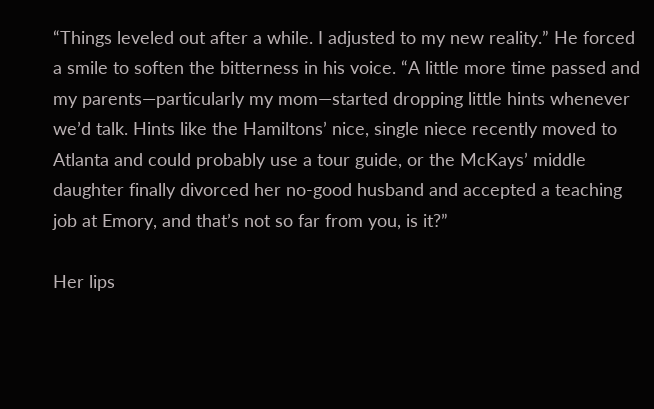“Things leveled out after a while. I adjusted to my new reality.” He forced a smile to soften the bitterness in his voice. “A little more time passed and my parents—particularly my mom—started dropping little hints whenever we’d talk. Hints like the Hamiltons’ nice, single niece recently moved to Atlanta and could probably use a tour guide, or the McKays’ middle daughter finally divorced her no-good husband and accepted a teaching job at Emory, and that’s not so far from you, is it?”

Her lips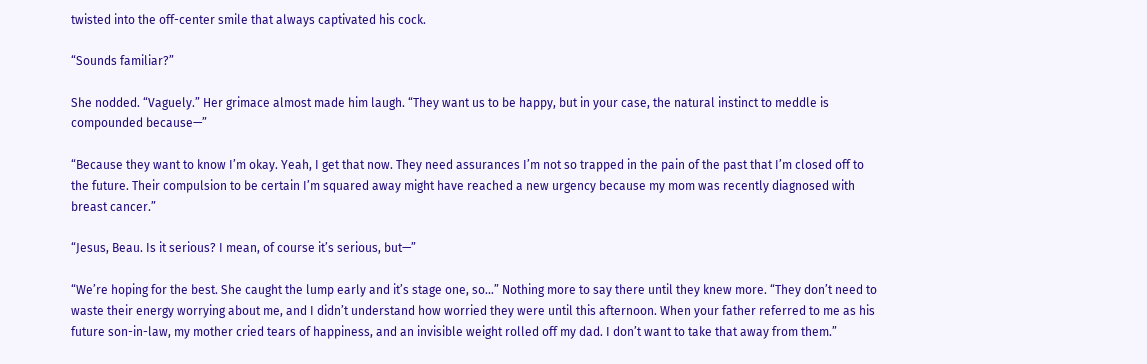twisted into the off-center smile that always captivated his cock.

“Sounds familiar?”

She nodded. “Vaguely.” Her grimace almost made him laugh. “They want us to be happy, but in your case, the natural instinct to meddle is compounded because—”

“Because they want to know I’m okay. Yeah, I get that now. They need assurances I’m not so trapped in the pain of the past that I’m closed off to the future. Their compulsion to be certain I’m squared away might have reached a new urgency because my mom was recently diagnosed with breast cancer.”

“Jesus, Beau. Is it serious? I mean, of course it’s serious, but—”

“We’re hoping for the best. She caught the lump early and it’s stage one, so…” Nothing more to say there until they knew more. “They don’t need to waste their energy worrying about me, and I didn’t understand how worried they were until this afternoon. When your father referred to me as his future son-in-law, my mother cried tears of happiness, and an invisible weight rolled off my dad. I don’t want to take that away from them.”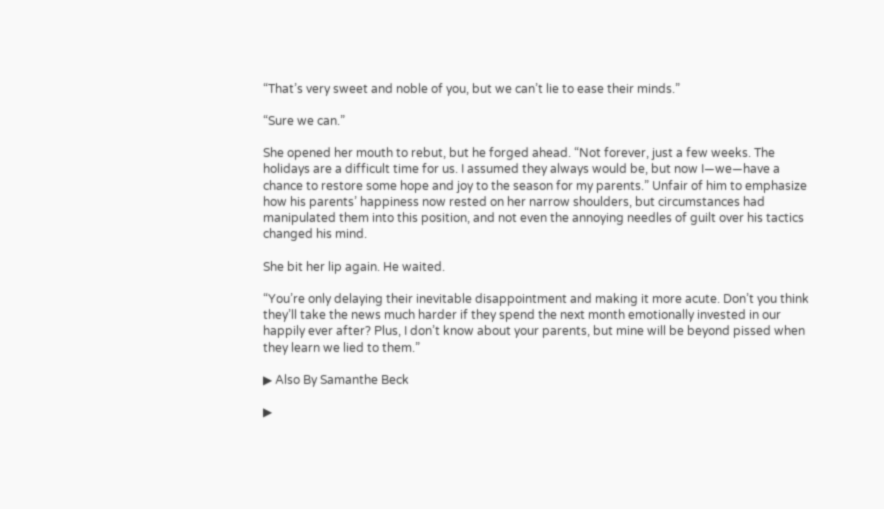“That’s very sweet and noble of you, but we can’t lie to ease their minds.”

“Sure we can.”

She opened her mouth to rebut, but he forged ahead. “Not forever, just a few weeks. The holidays are a difficult time for us. I assumed they always would be, but now I—we—have a chance to restore some hope and joy to the season for my parents.” Unfair of him to emphasize how his parents’ happiness now rested on her narrow shoulders, but circumstances had manipulated them into this position, and not even the annoying needles of guilt over his tactics changed his mind.

She bit her lip again. He waited.

“You’re only delaying their inevitable disappointment and making it more acute. Don’t you think they’ll take the news much harder if they spend the next month emotionally invested in our happily ever after? Plus, I don’t know about your parents, but mine will be beyond pissed when they learn we lied to them.”

▶ Also By Samanthe Beck

▶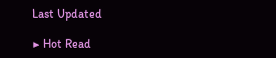Last Updated

▶ Hot Read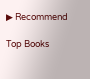▶ Recommend

Top Books